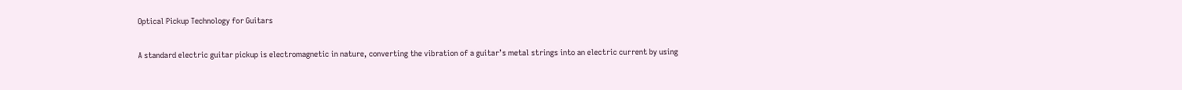Optical Pickup Technology for Guitars

A standard electric guitar pickup is electromagnetic in nature, converting the vibration of a guitar’s metal strings into an electric current by using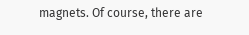magnets. Of course, there are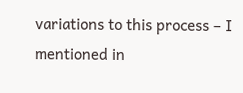variations to this process – I mentioned in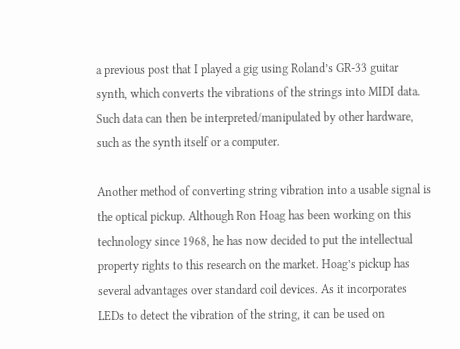a previous post that I played a gig using Roland’s GR-33 guitar synth, which converts the vibrations of the strings into MIDI data. Such data can then be interpreted/manipulated by other hardware, such as the synth itself or a computer.

Another method of converting string vibration into a usable signal is the optical pickup. Although Ron Hoag has been working on this technology since 1968, he has now decided to put the intellectual property rights to this research on the market. Hoag’s pickup has several advantages over standard coil devices. As it incorporates LEDs to detect the vibration of the string, it can be used on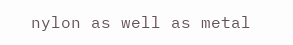nylon as well as metal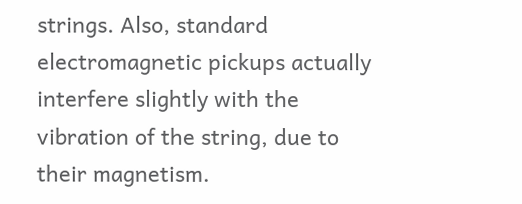strings. Also, standard electromagnetic pickups actually interfere slightly with the vibration of the string, due to their magnetism.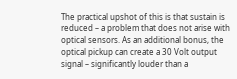The practical upshot of this is that sustain is reduced – a problem that does not arise with optical sensors. As an additional bonus, the optical pickup can create a 30 Volt output signal – significantly louder than a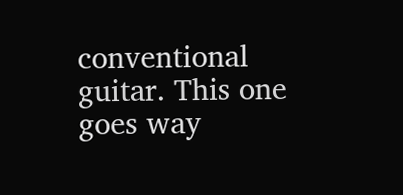conventional guitar. This one goes way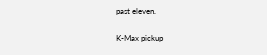past eleven.

K-Max pickup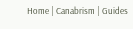Home | Canabrism | Guides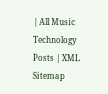| All Music Technology Posts | XML Sitemap